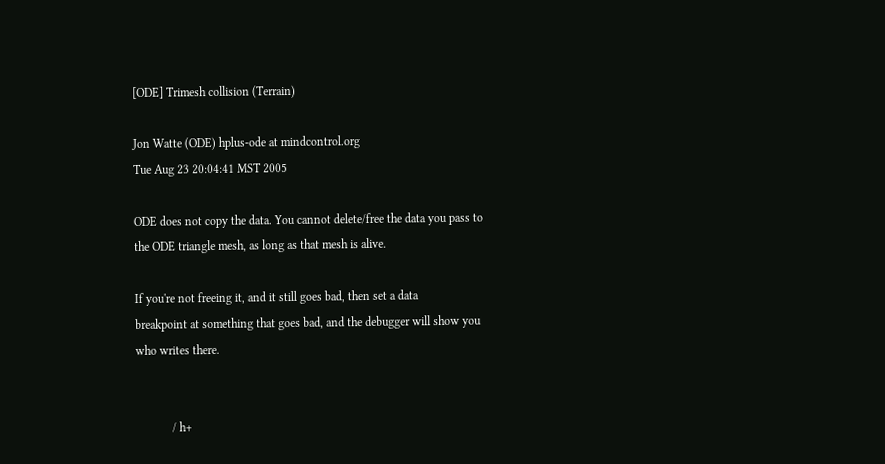[ODE] Trimesh collision (Terrain)

Jon Watte (ODE) hplus-ode at mindcontrol.org
Tue Aug 23 20:04:41 MST 2005

ODE does not copy the data. You cannot delete/free the data you pass to
the ODE triangle mesh, as long as that mesh is alive.

If you're not freeing it, and it still goes bad, then set a data
breakpoint at something that goes bad, and the debugger will show you
who writes there.


            / h+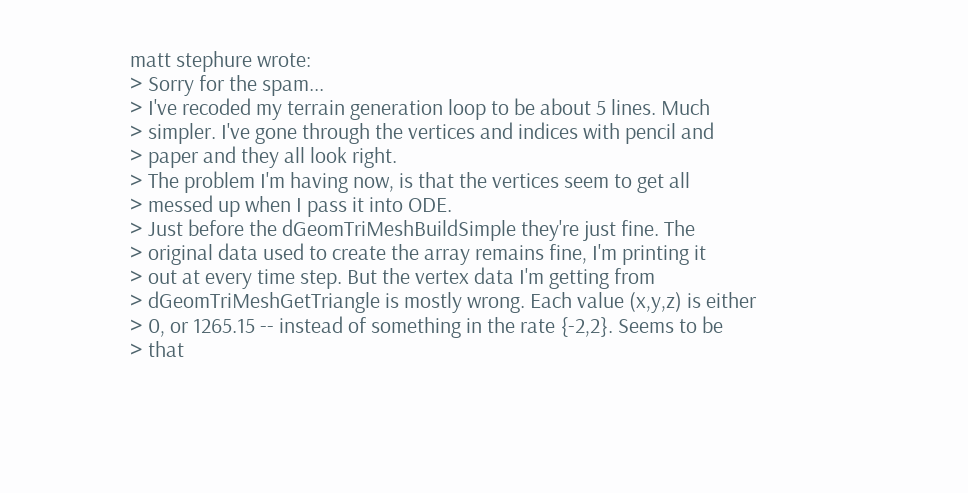matt stephure wrote:
> Sorry for the spam...
> I've recoded my terrain generation loop to be about 5 lines. Much
> simpler. I've gone through the vertices and indices with pencil and
> paper and they all look right.
> The problem I'm having now, is that the vertices seem to get all
> messed up when I pass it into ODE.
> Just before the dGeomTriMeshBuildSimple they're just fine. The
> original data used to create the array remains fine, I'm printing it
> out at every time step. But the vertex data I'm getting from
> dGeomTriMeshGetTriangle is mostly wrong. Each value (x,y,z) is either
> 0, or 1265.15 -- instead of something in the rate {-2,2}. Seems to be
> that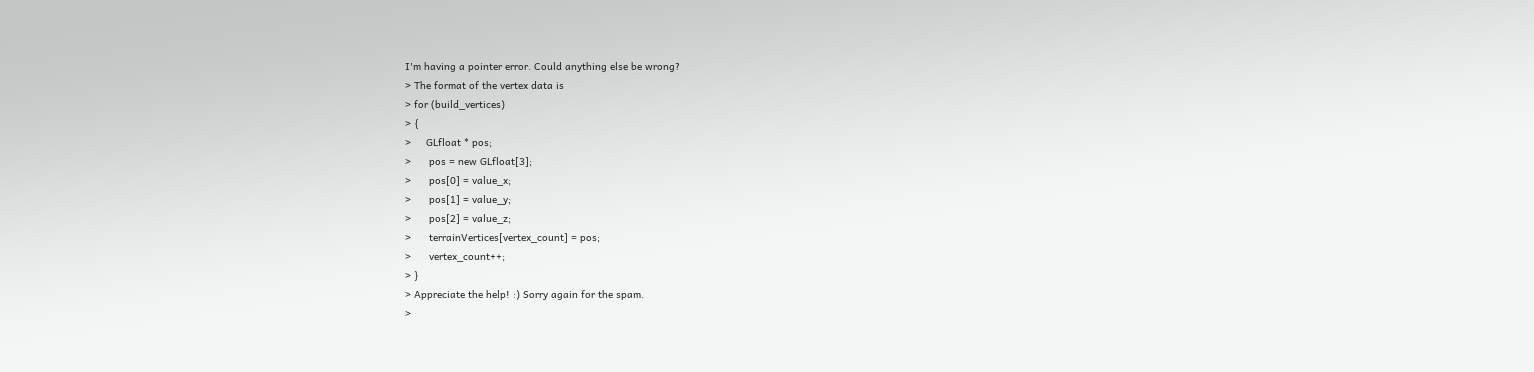I'm having a pointer error. Could anything else be wrong?
> The format of the vertex data is
> for (build_vertices)
> {
>     GLfloat * pos;
>      pos = new GLfloat[3];
>      pos[0] = value_x;
>      pos[1] = value_y;
>      pos[2] = value_z;
>      terrainVertices[vertex_count] = pos;
>      vertex_count++;
> }
> Appreciate the help! :) Sorry again for the spam.
>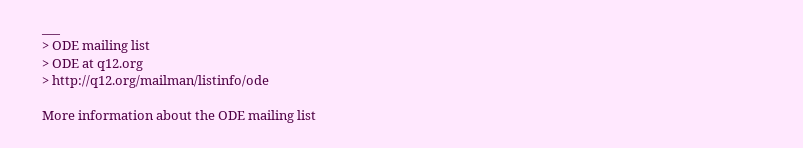___
> ODE mailing list
> ODE at q12.org
> http://q12.org/mailman/listinfo/ode

More information about the ODE mailing list